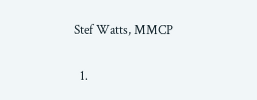Stef Watts, MMCP

  1.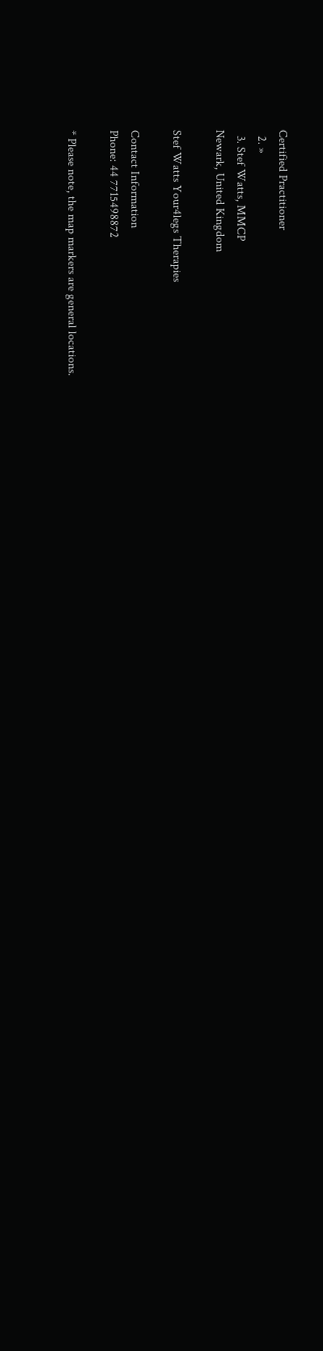Certified Practitioner
  2. »
  3. Stef Watts, MMCP
Newark, United Kingdom

Stef Watts Your4legs Therapies

Contact Information
Phone: 44 7715498872

* Please note, the map markers are general locations.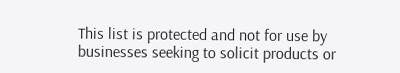This list is protected and not for use by businesses seeking to solicit products or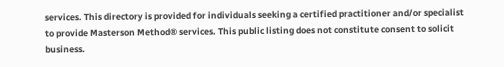services. This directory is provided for individuals seeking a certified practitioner and/or specialist to provide Masterson Method® services. This public listing does not constitute consent to solicit business.